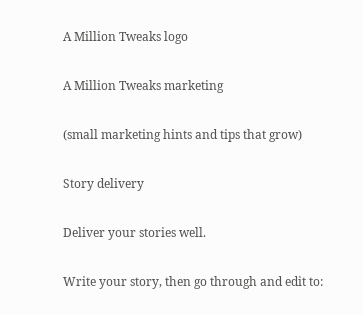A Million Tweaks logo

A Million Tweaks marketing

(small marketing hints and tips that grow)

Story delivery

Deliver your stories well.

Write your story, then go through and edit to: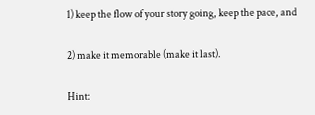1) keep the flow of your story going, keep the pace, and

2) make it memorable (make it last).

Hint: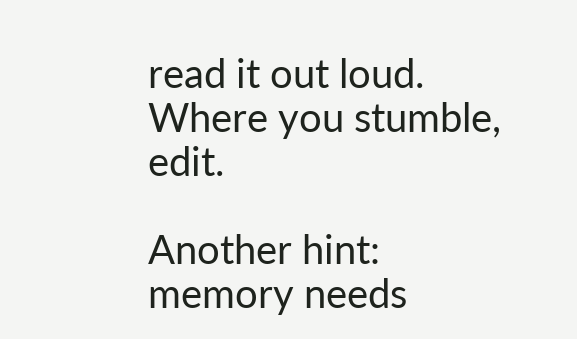read it out loud. Where you stumble, edit.

Another hint: memory needs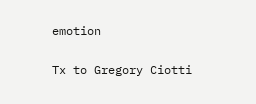emotion


Tx to Gregory Ciotti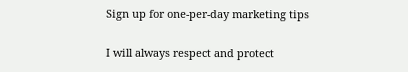Sign up for one-per-day marketing tips

I will always respect and protect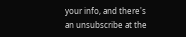your info, and there's an unsubscribe at the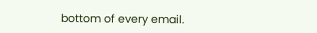bottom of every email.